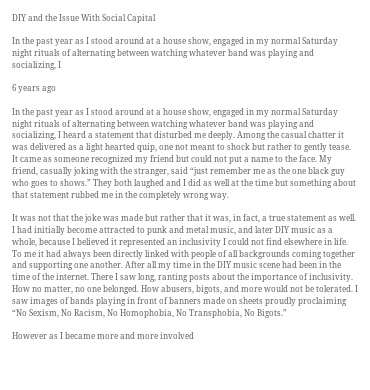DIY and the Issue With Social Capital

In the past year as I stood around at a house show, engaged in my normal Saturday night rituals of alternating between watching whatever band was playing and socializing, I

6 years ago

In the past year as I stood around at a house show, engaged in my normal Saturday night rituals of alternating between watching whatever band was playing and socializing, I heard a statement that disturbed me deeply. Among the casual chatter it was delivered as a light hearted quip, one not meant to shock but rather to gently tease. It came as someone recognized my friend but could not put a name to the face. My friend, casually joking with the stranger, said “just remember me as the one black guy who goes to shows.” They both laughed and I did as well at the time but something about that statement rubbed me in the completely wrong way.

It was not that the joke was made but rather that it was, in fact, a true statement as well. I had initially become attracted to punk and metal music, and later DIY music as a whole, because I believed it represented an inclusivity I could not find elsewhere in life. To me it had always been directly linked with people of all backgrounds coming together and supporting one another. After all my time in the DIY music scene had been in the time of the internet. There I saw long, ranting posts about the importance of inclusivity. How no matter, no one belonged. How abusers, bigots, and more would not be tolerated. I saw images of bands playing in front of banners made on sheets proudly proclaiming “No Sexism, No Racism, No Homophobia, No Transphobia, No Bigots.”

However as I became more and more involved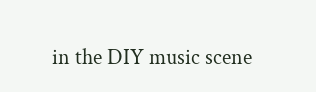in the DIY music scene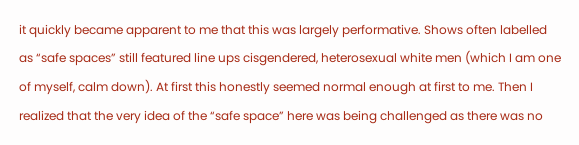it quickly became apparent to me that this was largely performative. Shows often labelled as “safe spaces” still featured line ups cisgendered, heterosexual white men (which I am one of myself, calm down). At first this honestly seemed normal enough at first to me. Then I realized that the very idea of the “safe space” here was being challenged as there was no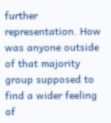further representation. How was anyone outside of that majority group supposed to find a wider feeling of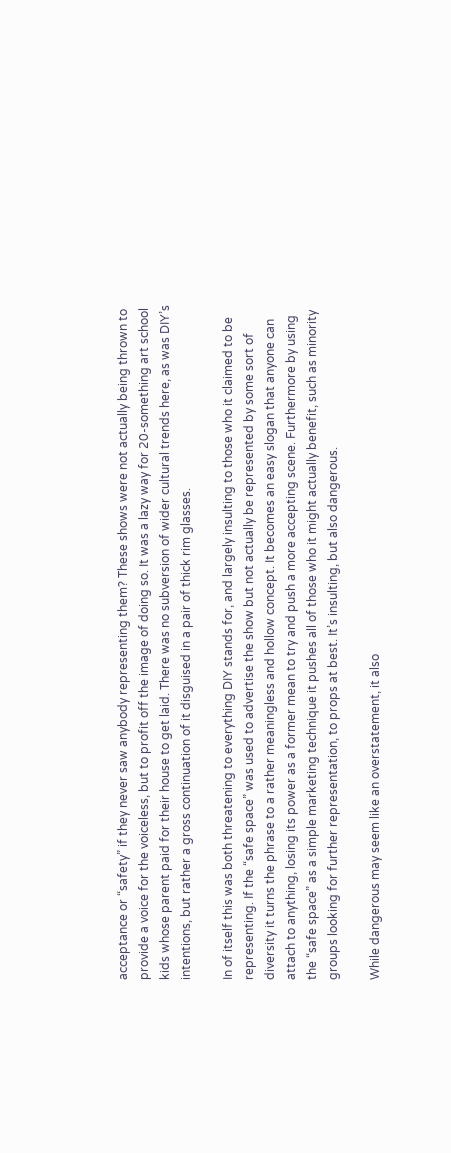acceptance or “safety” if they never saw anybody representing them? These shows were not actually being thrown to provide a voice for the voiceless, but to profit off the image of doing so. It was a lazy way for 20-something art school kids whose parent paid for their house to get laid. There was no subversion of wider cultural trends here, as was DIY’s intentions, but rather a gross continuation of it disguised in a pair of thick rim glasses.

In of itself this was both threatening to everything DIY stands for, and largely insulting to those who it claimed to be representing. If the “safe space” was used to advertise the show but not actually be represented by some sort of diversity it turns the phrase to a rather meaningless and hollow concept. It becomes an easy slogan that anyone can attach to anything, losing its power as a former mean to try and push a more accepting scene. Furthermore by using the “safe space” as a simple marketing technique it pushes all of those who it might actually benefit, such as minority groups looking for further representation, to props at best. It’s insulting, but also dangerous.

While dangerous may seem like an overstatement, it also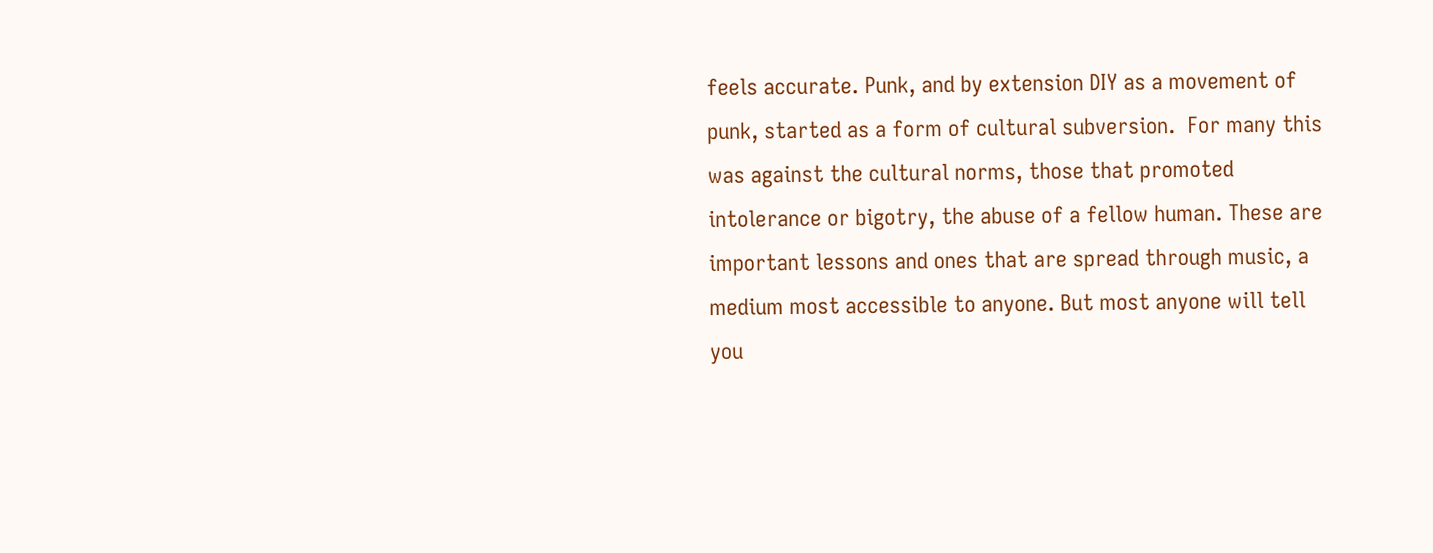feels accurate. Punk, and by extension DIY as a movement of punk, started as a form of cultural subversion.  For many this was against the cultural norms, those that promoted intolerance or bigotry, the abuse of a fellow human. These are important lessons and ones that are spread through music, a medium most accessible to anyone. But most anyone will tell you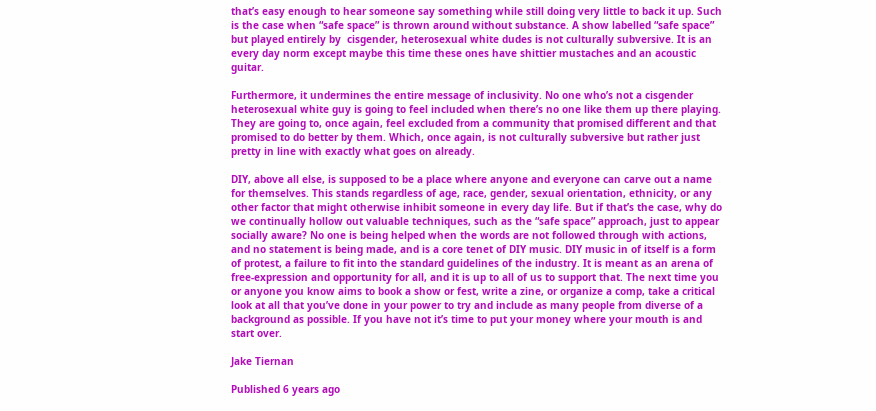that’s easy enough to hear someone say something while still doing very little to back it up. Such is the case when “safe space” is thrown around without substance. A show labelled “safe space” but played entirely by  cisgender, heterosexual white dudes is not culturally subversive. It is an every day norm except maybe this time these ones have shittier mustaches and an acoustic guitar.

Furthermore, it undermines the entire message of inclusivity. No one who’s not a cisgender heterosexual white guy is going to feel included when there’s no one like them up there playing. They are going to, once again, feel excluded from a community that promised different and that promised to do better by them. Which, once again, is not culturally subversive but rather just pretty in line with exactly what goes on already.

DIY, above all else, is supposed to be a place where anyone and everyone can carve out a name for themselves. This stands regardless of age, race, gender, sexual orientation, ethnicity, or any other factor that might otherwise inhibit someone in every day life. But if that’s the case, why do we continually hollow out valuable techniques, such as the “safe space” approach, just to appear socially aware? No one is being helped when the words are not followed through with actions, and no statement is being made, and is a core tenet of DIY music. DIY music in of itself is a form of protest, a failure to fit into the standard guidelines of the industry. It is meant as an arena of free-expression and opportunity for all, and it is up to all of us to support that. The next time you or anyone you know aims to book a show or fest, write a zine, or organize a comp, take a critical look at all that you’ve done in your power to try and include as many people from diverse of a background as possible. If you have not it’s time to put your money where your mouth is and start over.

Jake Tiernan

Published 6 years ago